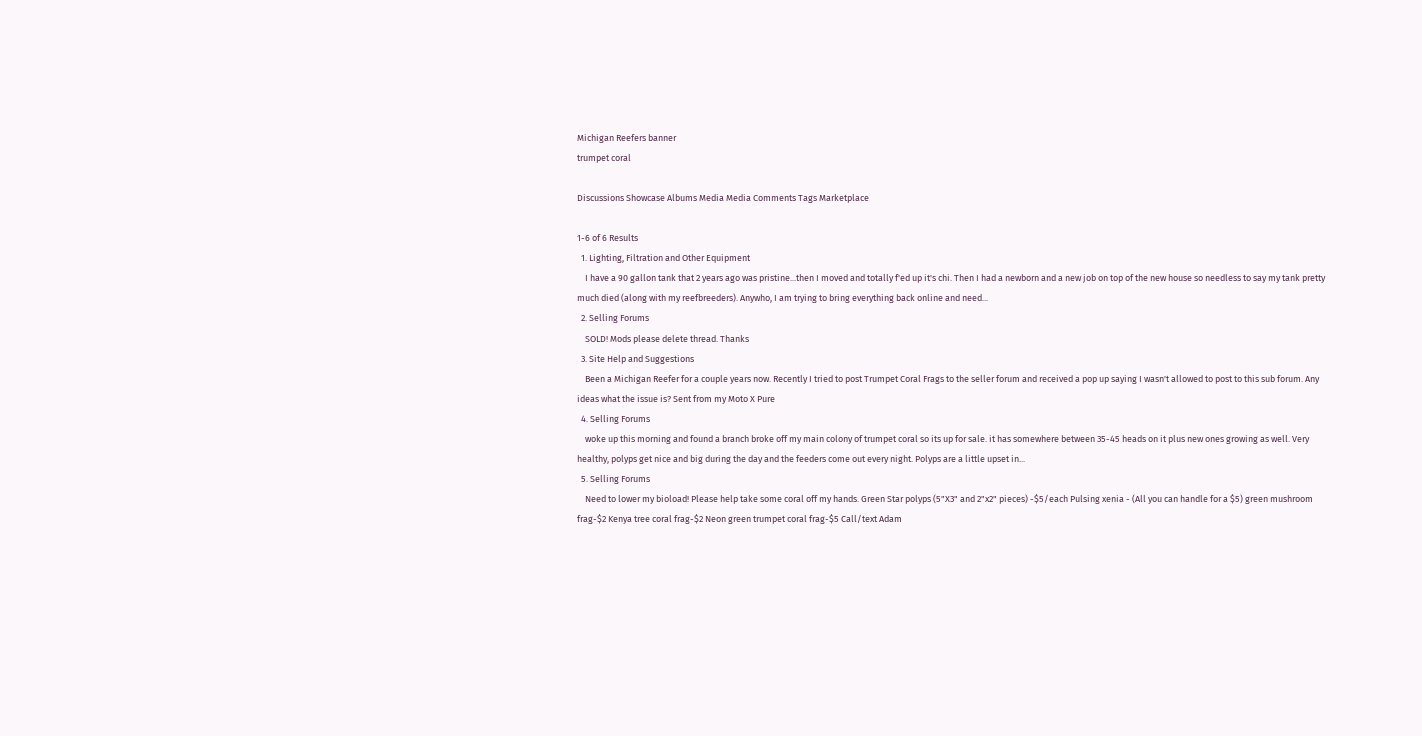Michigan Reefers banner
trumpet coral

Discussions Showcase Albums Media Media Comments Tags Marketplace

1-6 of 6 Results
  1. Lighting, Filtration and Other Equipment
    I have a 90 gallon tank that 2 years ago was pristine...then I moved and totally f'ed up it's chi. Then I had a newborn and a new job on top of the new house so needless to say my tank pretty much died (along with my reefbreeders). Anywho, I am trying to bring everything back online and need...
  2. Selling Forums
    SOLD! Mods please delete thread. Thanks
  3. Site Help and Suggestions
    Been a Michigan Reefer for a couple years now. Recently I tried to post Trumpet Coral Frags to the seller forum and received a pop up saying I wasn't allowed to post to this sub forum. Any ideas what the issue is? Sent from my Moto X Pure
  4. Selling Forums
    woke up this morning and found a branch broke off my main colony of trumpet coral so its up for sale. it has somewhere between 35-45 heads on it plus new ones growing as well. Very healthy, polyps get nice and big during the day and the feeders come out every night. Polyps are a little upset in...
  5. Selling Forums
    Need to lower my bioload! Please help take some coral off my hands. Green Star polyps (5"X3" and 2"x2" pieces) -$5/each Pulsing xenia - (All you can handle for a $5) green mushroom frag-$2 Kenya tree coral frag-$2 Neon green trumpet coral frag-$5 Call/text Adam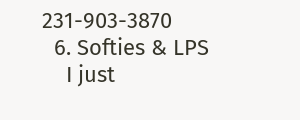231-903-3870
  6. Softies & LPS
    I just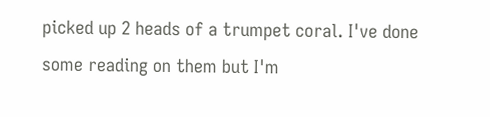picked up 2 heads of a trumpet coral. I've done some reading on them but I'm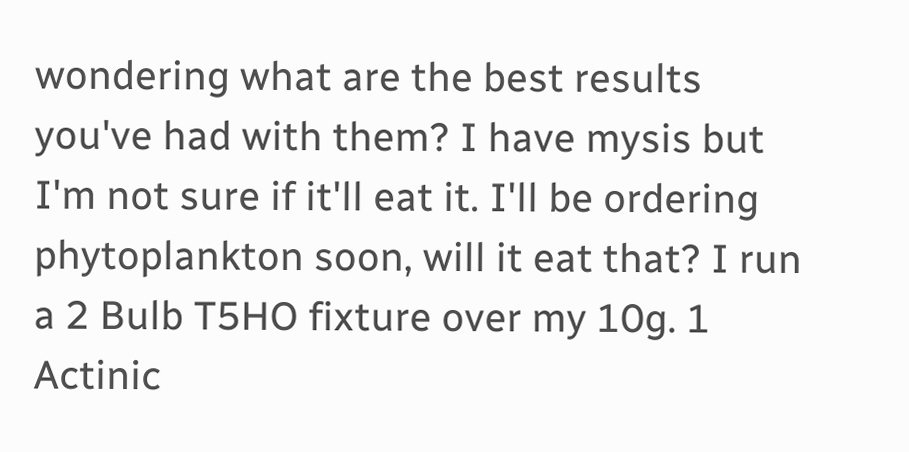wondering what are the best results you've had with them? I have mysis but I'm not sure if it'll eat it. I'll be ordering phytoplankton soon, will it eat that? I run a 2 Bulb T5HO fixture over my 10g. 1 Actinic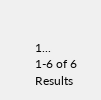1...
1-6 of 6 Results